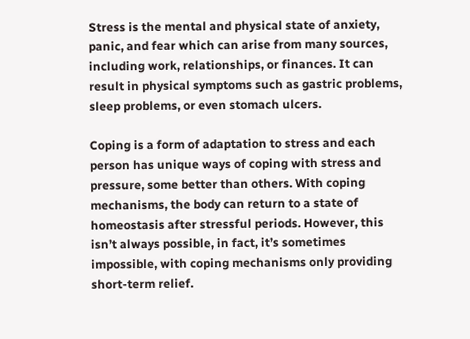Stress is the mental and physical state of anxiety, panic, and fear which can arise from many sources, including work, relationships, or finances. It can result in physical symptoms such as gastric problems, sleep problems, or even stomach ulcers.

Coping is a form of adaptation to stress and each person has unique ways of coping with stress and pressure, some better than others. With coping mechanisms, the body can return to a state of homeostasis after stressful periods. However, this isn’t always possible, in fact, it’s sometimes impossible, with coping mechanisms only providing short-term relief.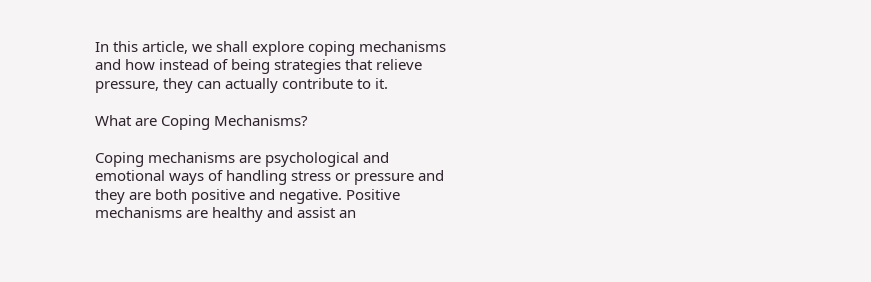In this article, we shall explore coping mechanisms and how instead of being strategies that relieve pressure, they can actually contribute to it.

What are Coping Mechanisms?

Coping mechanisms are psychological and emotional ways of handling stress or pressure and they are both positive and negative. Positive mechanisms are healthy and assist an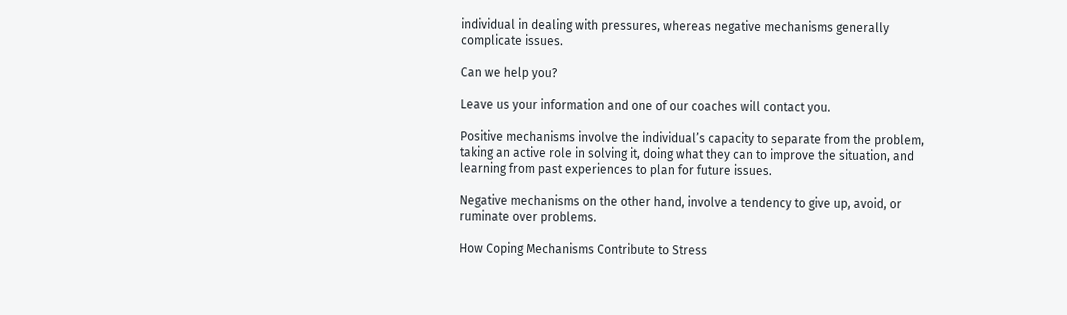individual in dealing with pressures, whereas negative mechanisms generally complicate issues.

Can we help you?

Leave us your information and one of our coaches will contact you.

Positive mechanisms involve the individual’s capacity to separate from the problem, taking an active role in solving it, doing what they can to improve the situation, and learning from past experiences to plan for future issues.

Negative mechanisms on the other hand, involve a tendency to give up, avoid, or ruminate over problems.

How Coping Mechanisms Contribute to Stress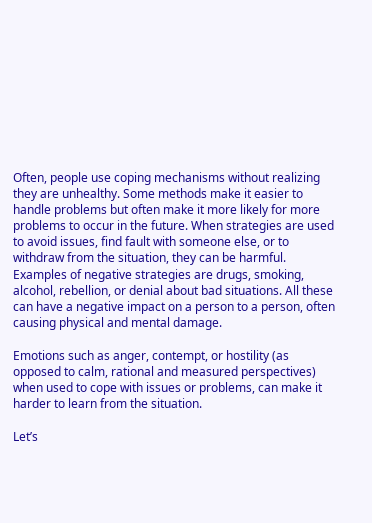Often, people use coping mechanisms without realizing they are unhealthy. Some methods make it easier to handle problems but often make it more likely for more problems to occur in the future. When strategies are used to avoid issues, find fault with someone else, or to withdraw from the situation, they can be harmful.  Examples of negative strategies are drugs, smoking, alcohol, rebellion, or denial about bad situations. All these can have a negative impact on a person to a person, often causing physical and mental damage.

Emotions such as anger, contempt, or hostility (as opposed to calm, rational and measured perspectives) when used to cope with issues or problems, can make it harder to learn from the situation.

Let’s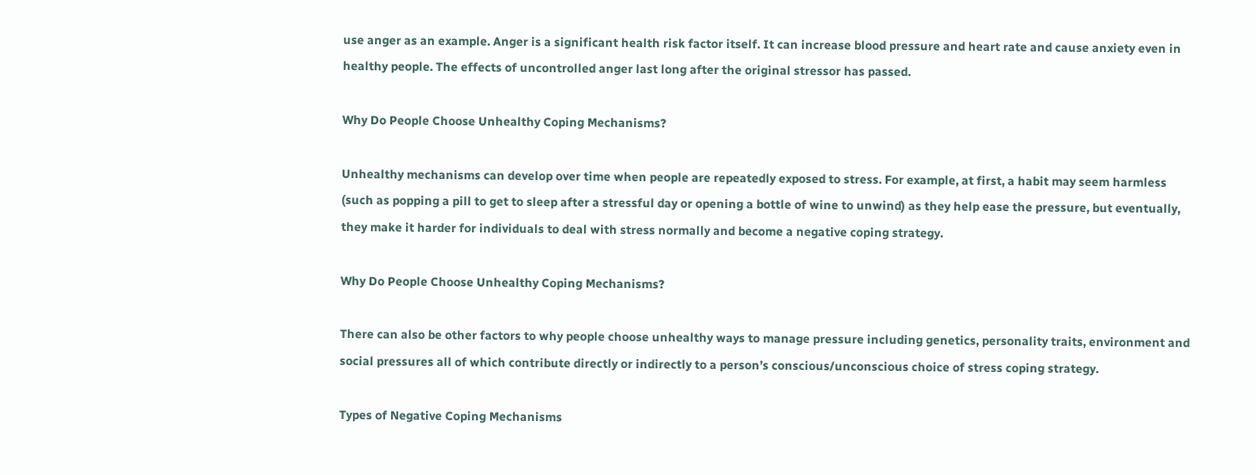use anger as an example. Anger is a significant health risk factor itself. It can increase blood pressure and heart rate and cause anxiety even in healthy people. The effects of uncontrolled anger last long after the original stressor has passed.

Why Do People Choose Unhealthy Coping Mechanisms?

Unhealthy mechanisms can develop over time when people are repeatedly exposed to stress. For example, at first, a habit may seem harmless (such as popping a pill to get to sleep after a stressful day or opening a bottle of wine to unwind) as they help ease the pressure, but eventually, they make it harder for individuals to deal with stress normally and become a negative coping strategy.

Why Do People Choose Unhealthy Coping Mechanisms?

There can also be other factors to why people choose unhealthy ways to manage pressure including genetics, personality traits, environment and social pressures all of which contribute directly or indirectly to a person’s conscious/unconscious choice of stress coping strategy.

Types of Negative Coping Mechanisms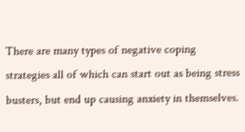There are many types of negative coping strategies all of which can start out as being stress busters, but end up causing anxiety in themselves.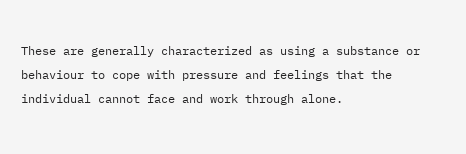These are generally characterized as using a substance or behaviour to cope with pressure and feelings that the individual cannot face and work through alone.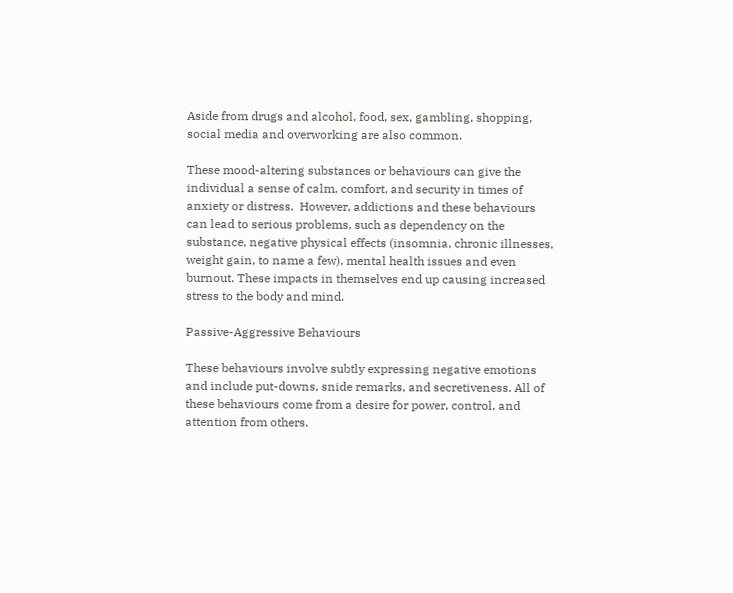Aside from drugs and alcohol, food, sex, gambling, shopping, social media and overworking are also common.

These mood-altering substances or behaviours can give the individual a sense of calm, comfort, and security in times of anxiety or distress.  However, addictions and these behaviours can lead to serious problems, such as dependency on the substance, negative physical effects (insomnia, chronic illnesses, weight gain, to name a few), mental health issues and even burnout. These impacts in themselves end up causing increased stress to the body and mind.

Passive-Aggressive Behaviours

These behaviours involve subtly expressing negative emotions and include put-downs, snide remarks, and secretiveness. All of these behaviours come from a desire for power, control, and attention from others.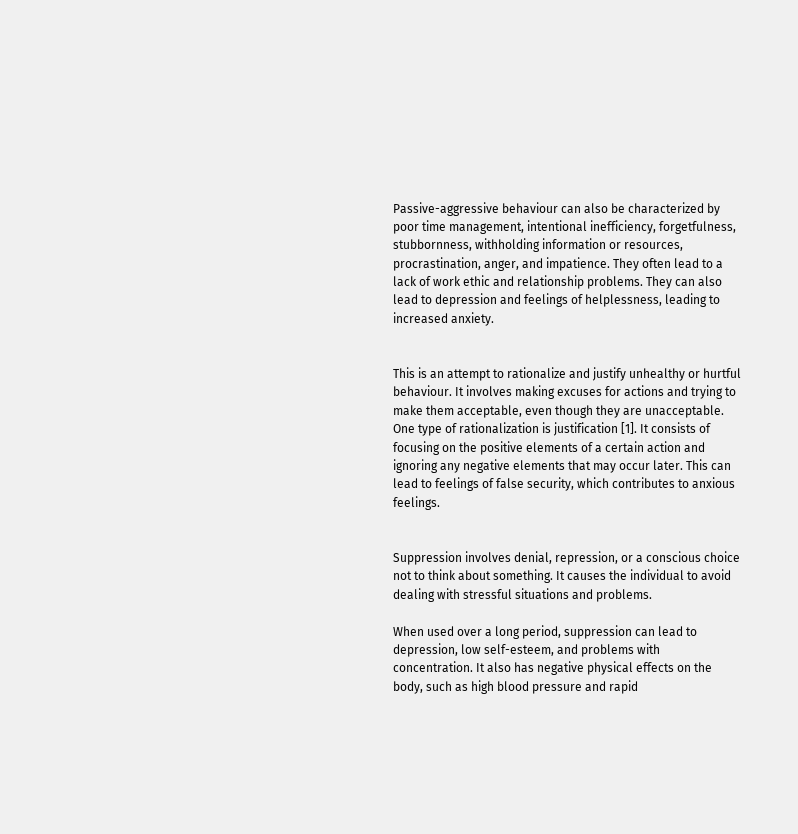Passive-aggressive behaviour can also be characterized by poor time management, intentional inefficiency, forgetfulness, stubbornness, withholding information or resources, procrastination, anger, and impatience. They often lead to a lack of work ethic and relationship problems. They can also lead to depression and feelings of helplessness, leading to increased anxiety.


This is an attempt to rationalize and justify unhealthy or hurtful behaviour. It involves making excuses for actions and trying to make them acceptable, even though they are unacceptable. One type of rationalization is justification [1]. It consists of focusing on the positive elements of a certain action and ignoring any negative elements that may occur later. This can lead to feelings of false security, which contributes to anxious feelings.


Suppression involves denial, repression, or a conscious choice not to think about something. It causes the individual to avoid dealing with stressful situations and problems.

When used over a long period, suppression can lead to depression, low self-esteem, and problems with concentration. It also has negative physical effects on the body, such as high blood pressure and rapid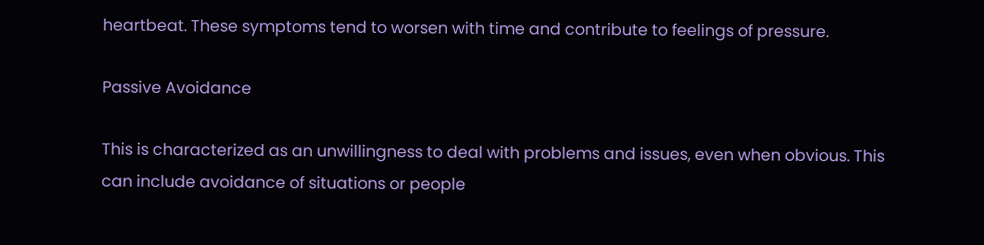heartbeat. These symptoms tend to worsen with time and contribute to feelings of pressure.

Passive Avoidance

This is characterized as an unwillingness to deal with problems and issues, even when obvious. This can include avoidance of situations or people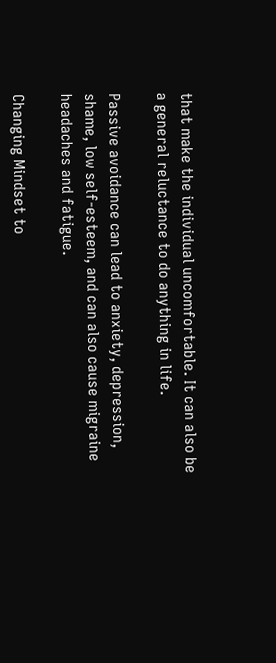that make the individual uncomfortable. It can also be a general reluctance to do anything in life.

Passive avoidance can lead to anxiety, depression, shame, low self-esteem, and can also cause migraine headaches and fatigue.

Changing Mindset to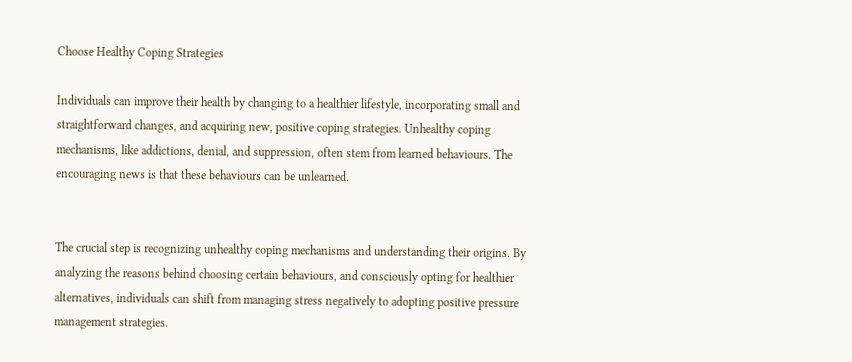Choose Healthy Coping Strategies

Individuals can improve their health by changing to a healthier lifestyle, incorporating small and straightforward changes, and acquiring new, positive coping strategies. Unhealthy coping mechanisms, like addictions, denial, and suppression, often stem from learned behaviours. The encouraging news is that these behaviours can be unlearned.


The crucial step is recognizing unhealthy coping mechanisms and understanding their origins. By analyzing the reasons behind choosing certain behaviours, and consciously opting for healthier alternatives, individuals can shift from managing stress negatively to adopting positive pressure management strategies.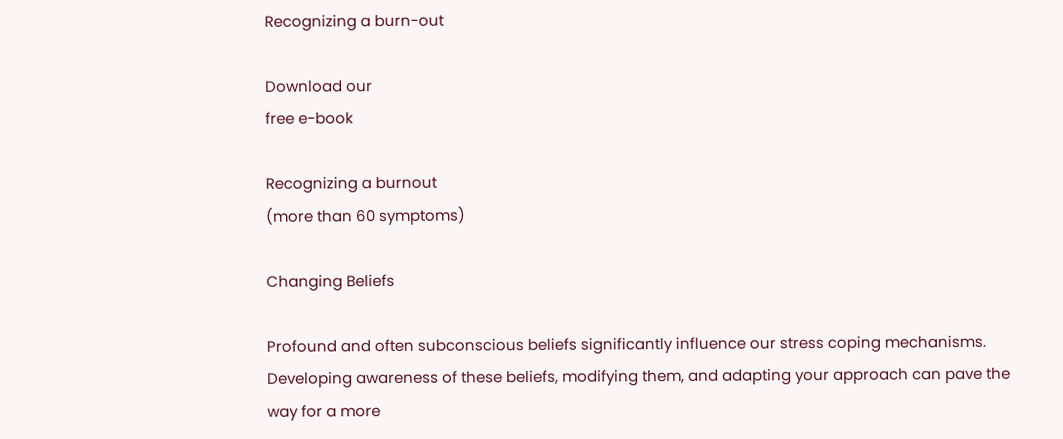Recognizing a burn-out

Download our
free e-book

Recognizing a burnout
(more than 60 symptoms)

Changing Beliefs

Profound and often subconscious beliefs significantly influence our stress coping mechanisms. Developing awareness of these beliefs, modifying them, and adapting your approach can pave the way for a more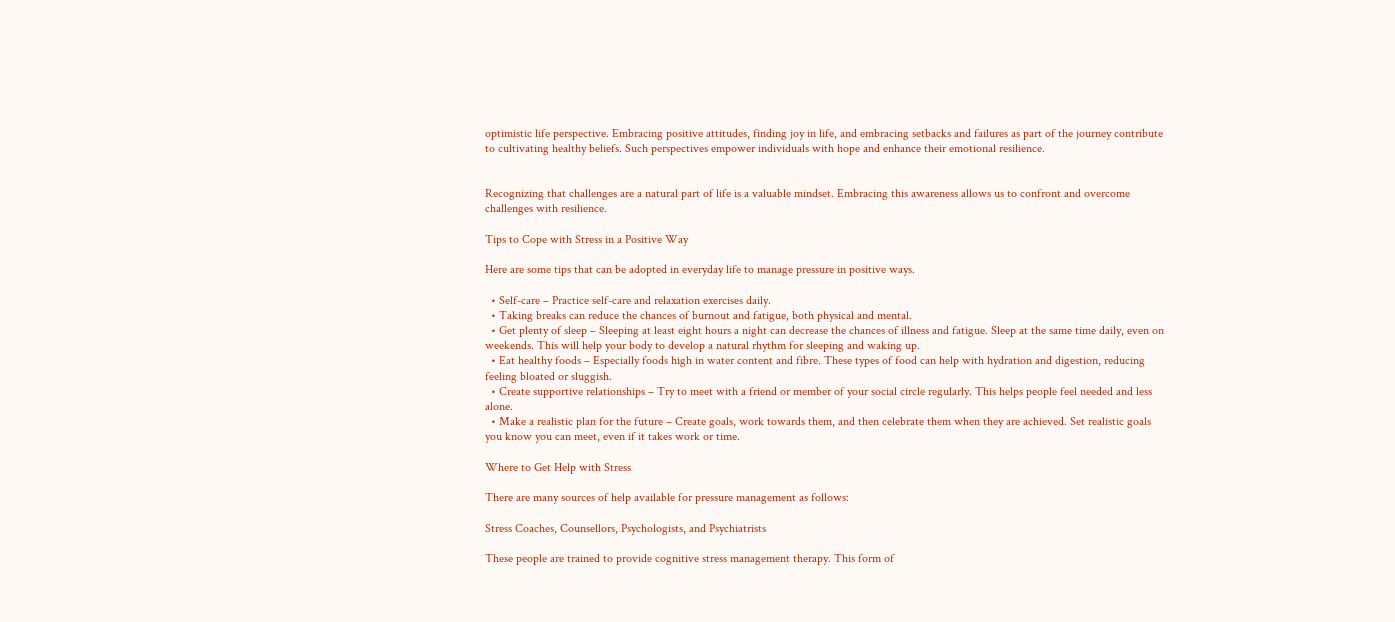optimistic life perspective. Embracing positive attitudes, finding joy in life, and embracing setbacks and failures as part of the journey contribute to cultivating healthy beliefs. Such perspectives empower individuals with hope and enhance their emotional resilience.


Recognizing that challenges are a natural part of life is a valuable mindset. Embracing this awareness allows us to confront and overcome challenges with resilience.

Tips to Cope with Stress in a Positive Way

Here are some tips that can be adopted in everyday life to manage pressure in positive ways.

  • Self-care – Practice self-care and relaxation exercises daily.
  • Taking breaks can reduce the chances of burnout and fatigue, both physical and mental.
  • Get plenty of sleep – Sleeping at least eight hours a night can decrease the chances of illness and fatigue. Sleep at the same time daily, even on weekends. This will help your body to develop a natural rhythm for sleeping and waking up.
  • Eat healthy foods – Especially foods high in water content and fibre. These types of food can help with hydration and digestion, reducing feeling bloated or sluggish.
  • Create supportive relationships – Try to meet with a friend or member of your social circle regularly. This helps people feel needed and less alone.
  • Make a realistic plan for the future – Create goals, work towards them, and then celebrate them when they are achieved. Set realistic goals you know you can meet, even if it takes work or time.

Where to Get Help with Stress

There are many sources of help available for pressure management as follows:

Stress Coaches, Counsellors, Psychologists, and Psychiatrists

These people are trained to provide cognitive stress management therapy. This form of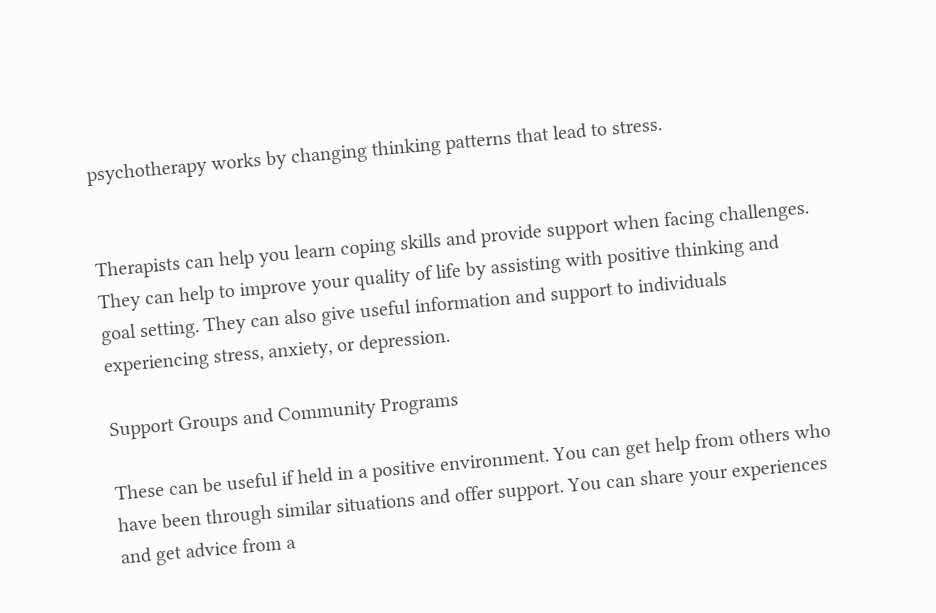psychotherapy works by changing thinking patterns that lead to stress.


Therapists can help you learn coping skills and provide support when facing challenges. They can help to improve your quality of life by assisting with positive thinking and goal setting. They can also give useful information and support to individuals experiencing stress, anxiety, or depression.

Support Groups and Community Programs

These can be useful if held in a positive environment. You can get help from others who have been through similar situations and offer support. You can share your experiences and get advice from a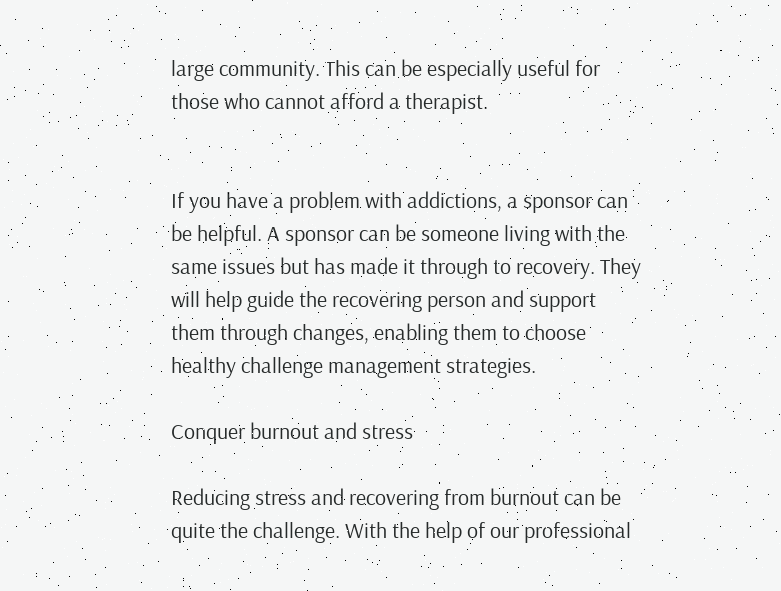large community. This can be especially useful for those who cannot afford a therapist.


If you have a problem with addictions, a sponsor can be helpful. A sponsor can be someone living with the same issues but has made it through to recovery. They will help guide the recovering person and support them through changes, enabling them to choose healthy challenge management strategies.

Conquer burnout and stress

Reducing stress and recovering from burnout can be quite the challenge. With the help of our professional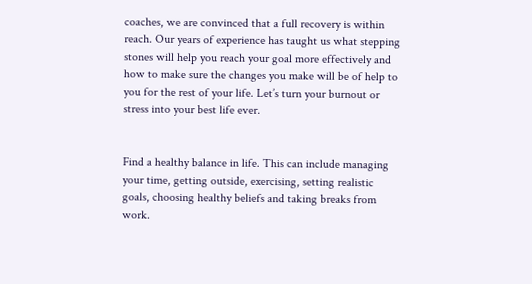coaches, we are convinced that a full recovery is within reach. Our years of experience has taught us what stepping stones will help you reach your goal more effectively and how to make sure the changes you make will be of help to you for the rest of your life. Let’s turn your burnout or stress into your best life ever.


Find a healthy balance in life. This can include managing your time, getting outside, exercising, setting realistic goals, choosing healthy beliefs and taking breaks from work.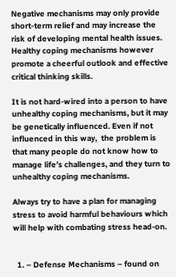Negative mechanisms may only provide short-term relief and may increase the risk of developing mental health issues. Healthy coping mechanisms however promote a cheerful outlook and effective critical thinking skills.

It is not hard-wired into a person to have unhealthy coping mechanisms, but it may be genetically influenced. Even if not influenced in this way,  the problem is that many people do not know how to manage life’s challenges, and they turn to unhealthy coping mechanisms.

Always try to have a plan for managing stress to avoid harmful behaviours which will help with combating stress head-on.


  1. – Defense Mechanisms – found on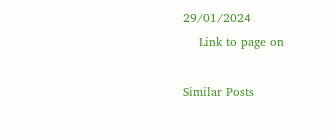29/01/2024
    Link to page on

Similar Posts